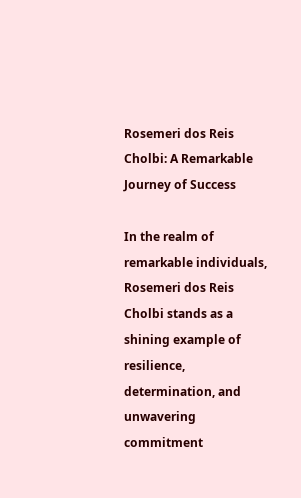Rosemeri dos Reis Cholbi: A Remarkable Journey of Success

In the realm of remarkable individuals, Rosemeri dos Reis Cholbi stands as a shining example of resilience, determination, and unwavering commitment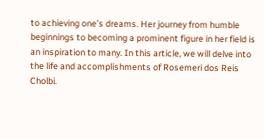to achieving one’s dreams. Her journey from humble beginnings to becoming a prominent figure in her field is an inspiration to many. In this article, we will delve into the life and accomplishments of Rosemeri dos Reis Cholbi.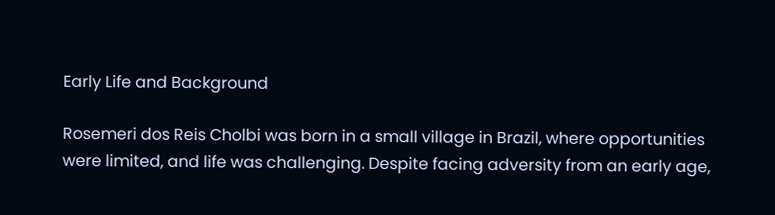Early Life and Background

Rosemeri dos Reis Cholbi was born in a small village in Brazil, where opportunities were limited, and life was challenging. Despite facing adversity from an early age,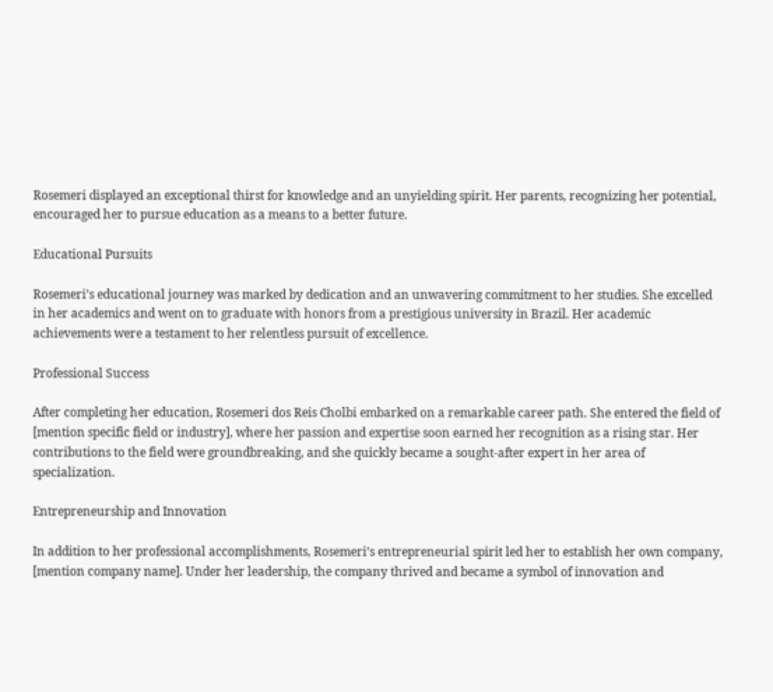Rosemeri displayed an exceptional thirst for knowledge and an unyielding spirit. Her parents, recognizing her potential, encouraged her to pursue education as a means to a better future.

Educational Pursuits

Rosemeri’s educational journey was marked by dedication and an unwavering commitment to her studies. She excelled in her academics and went on to graduate with honors from a prestigious university in Brazil. Her academic achievements were a testament to her relentless pursuit of excellence.

Professional Success

After completing her education, Rosemeri dos Reis Cholbi embarked on a remarkable career path. She entered the field of [mention specific field or industry], where her passion and expertise soon earned her recognition as a rising star. Her contributions to the field were groundbreaking, and she quickly became a sought-after expert in her area of specialization.

Entrepreneurship and Innovation

In addition to her professional accomplishments, Rosemeri’s entrepreneurial spirit led her to establish her own company, [mention company name]. Under her leadership, the company thrived and became a symbol of innovation and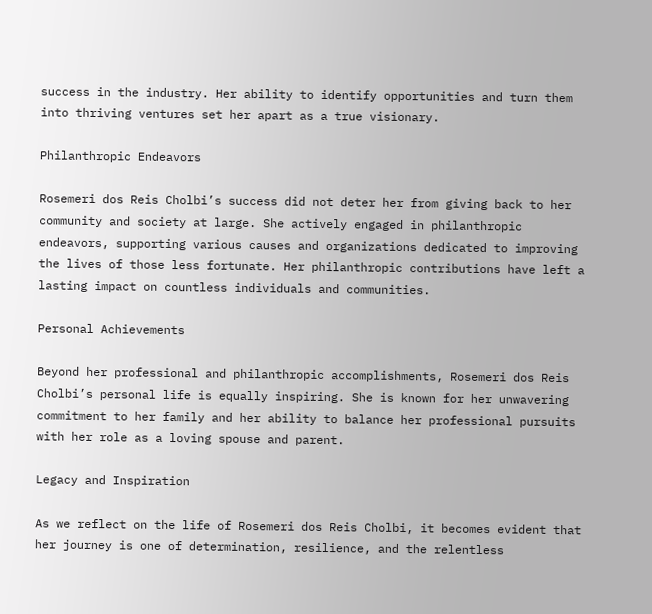success in the industry. Her ability to identify opportunities and turn them into thriving ventures set her apart as a true visionary.

Philanthropic Endeavors

Rosemeri dos Reis Cholbi’s success did not deter her from giving back to her community and society at large. She actively engaged in philanthropic endeavors, supporting various causes and organizations dedicated to improving the lives of those less fortunate. Her philanthropic contributions have left a lasting impact on countless individuals and communities.

Personal Achievements

Beyond her professional and philanthropic accomplishments, Rosemeri dos Reis Cholbi’s personal life is equally inspiring. She is known for her unwavering commitment to her family and her ability to balance her professional pursuits with her role as a loving spouse and parent.

Legacy and Inspiration

As we reflect on the life of Rosemeri dos Reis Cholbi, it becomes evident that her journey is one of determination, resilience, and the relentless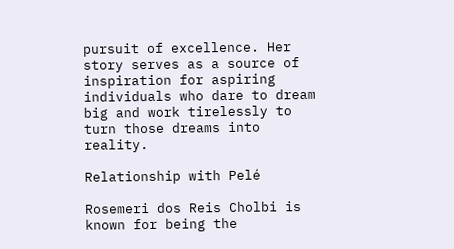pursuit of excellence. Her story serves as a source of inspiration for aspiring individuals who dare to dream big and work tirelessly to turn those dreams into reality.

Relationship with Pelé

Rosemeri dos Reis Cholbi is known for being the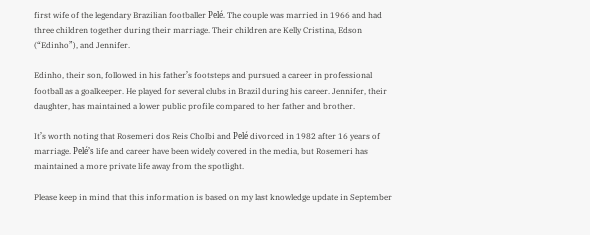first wife of the legendary Brazilian footballer Pelé. The couple was married in 1966 and had three children together during their marriage. Their children are Kelly Cristina, Edson (“Edinho”), and Jennifer.

Edinho, their son, followed in his father’s footsteps and pursued a career in professional football as a goalkeeper. He played for several clubs in Brazil during his career. Jennifer, their daughter, has maintained a lower public profile compared to her father and brother.

It’s worth noting that Rosemeri dos Reis Cholbi and Pelé divorced in 1982 after 16 years of marriage. Pelé’s life and career have been widely covered in the media, but Rosemeri has maintained a more private life away from the spotlight.

Please keep in mind that this information is based on my last knowledge update in September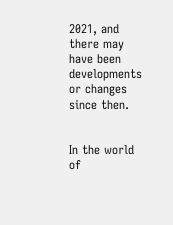2021, and there may have been developments or changes since then.


In the world of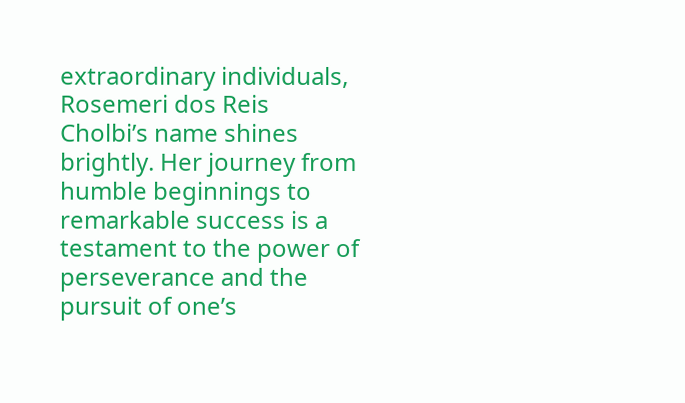extraordinary individuals, Rosemeri dos Reis Cholbi’s name shines brightly. Her journey from humble beginnings to remarkable success is a testament to the power of perseverance and the pursuit of one’s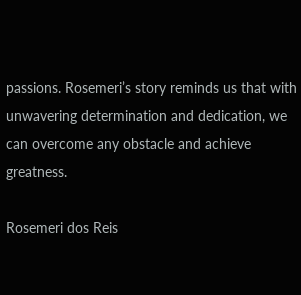passions. Rosemeri’s story reminds us that with unwavering determination and dedication, we can overcome any obstacle and achieve greatness.

Rosemeri dos Reis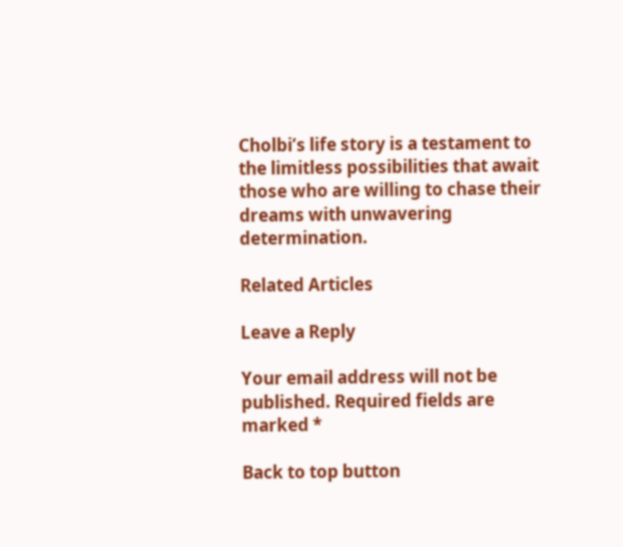Cholbi’s life story is a testament to the limitless possibilities that await those who are willing to chase their dreams with unwavering determination.

Related Articles

Leave a Reply

Your email address will not be published. Required fields are marked *

Back to top button